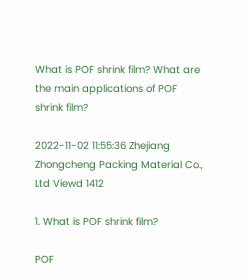What is POF shrink film? What are the main applications of POF shrink film?

2022-11-02 11:55:36 Zhejiang Zhongcheng Packing Material Co., Ltd Viewd 1412

1. What is POF shrink film?

POF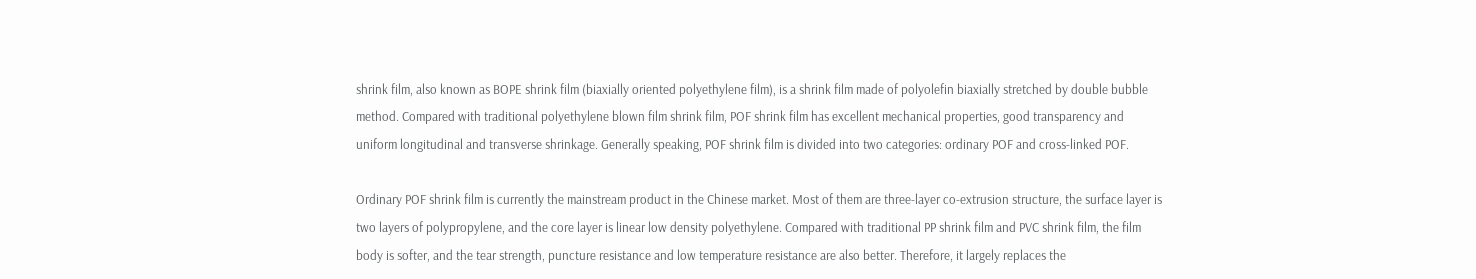shrink film, also known as BOPE shrink film (biaxially oriented polyethylene film), is a shrink film made of polyolefin biaxially stretched by double bubble method. Compared with traditional polyethylene blown film shrink film, POF shrink film has excellent mechanical properties, good transparency and uniform longitudinal and transverse shrinkage. Generally speaking, POF shrink film is divided into two categories: ordinary POF and cross-linked POF.

Ordinary POF shrink film is currently the mainstream product in the Chinese market. Most of them are three-layer co-extrusion structure, the surface layer is two layers of polypropylene, and the core layer is linear low density polyethylene. Compared with traditional PP shrink film and PVC shrink film, the film body is softer, and the tear strength, puncture resistance and low temperature resistance are also better. Therefore, it largely replaces the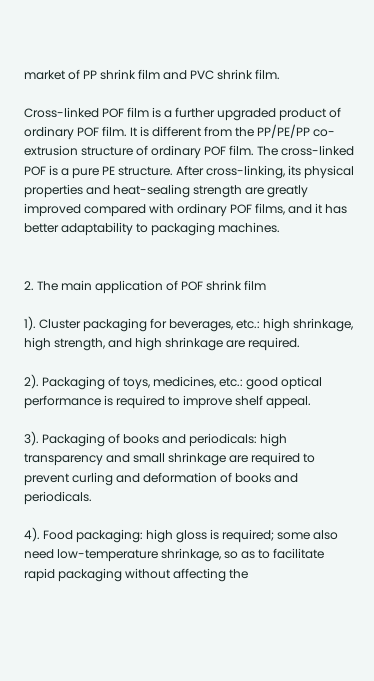market of PP shrink film and PVC shrink film.

Cross-linked POF film is a further upgraded product of ordinary POF film. It is different from the PP/PE/PP co-extrusion structure of ordinary POF film. The cross-linked POF is a pure PE structure. After cross-linking, its physical properties and heat-sealing strength are greatly improved compared with ordinary POF films, and it has better adaptability to packaging machines.


2. The main application of POF shrink film

1). Cluster packaging for beverages, etc.: high shrinkage, high strength, and high shrinkage are required.

2). Packaging of toys, medicines, etc.: good optical performance is required to improve shelf appeal.

3). Packaging of books and periodicals: high transparency and small shrinkage are required to prevent curling and deformation of books and periodicals.

4). Food packaging: high gloss is required; some also need low-temperature shrinkage, so as to facilitate rapid packaging without affecting the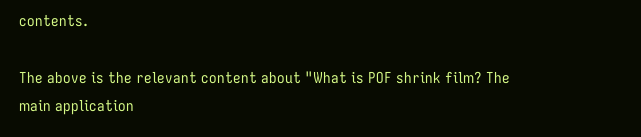contents.

The above is the relevant content about "What is POF shrink film? The main application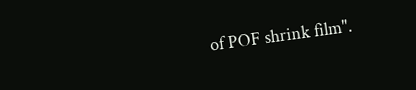of POF shrink film".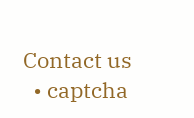Contact us
  • captcha